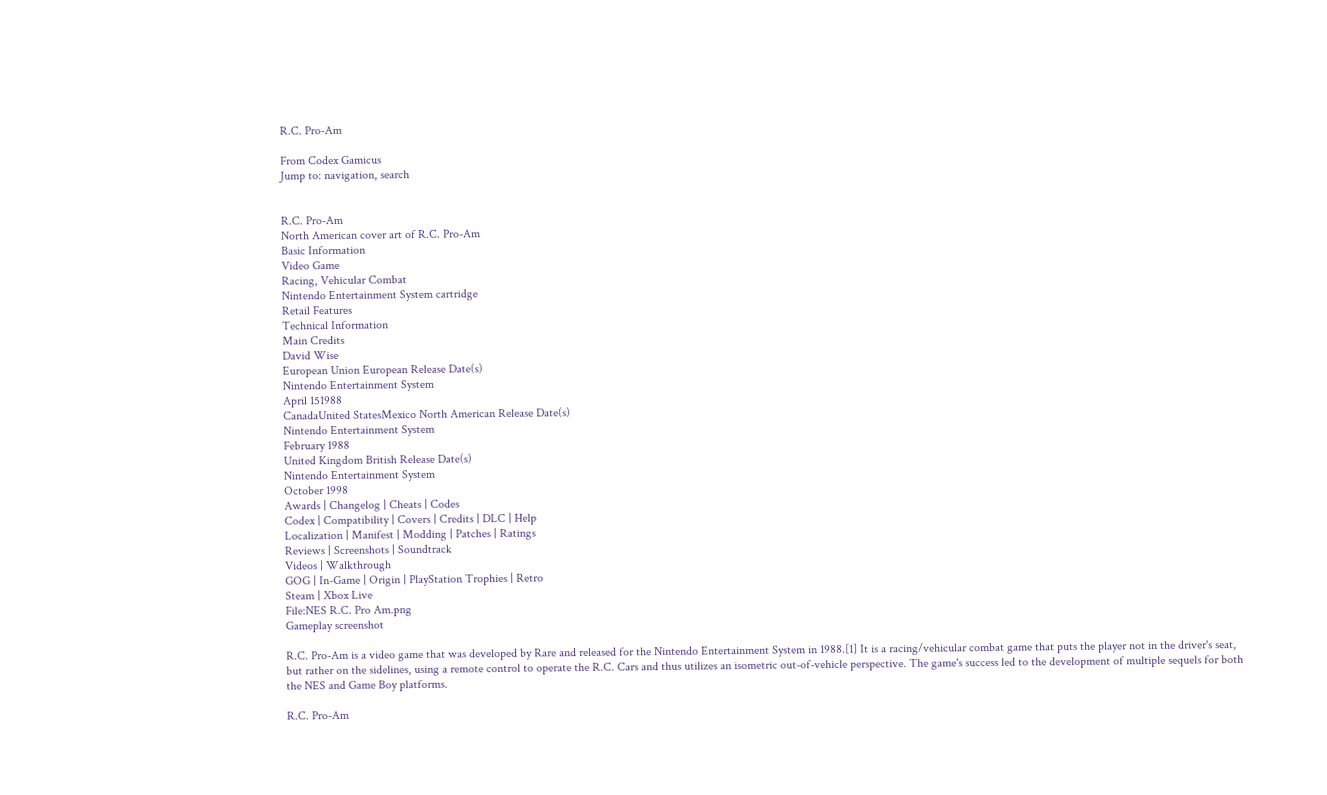R.C. Pro-Am

From Codex Gamicus
Jump to: navigation, search


R.C. Pro-Am
North American cover art of R.C. Pro-Am
Basic Information
Video Game
Racing, Vehicular Combat
Nintendo Entertainment System cartridge
Retail Features
Technical Information
Main Credits
David Wise
European Union European Release Date(s)
Nintendo Entertainment System
April 151988
CanadaUnited StatesMexico North American Release Date(s)
Nintendo Entertainment System
February 1988
United Kingdom British Release Date(s)
Nintendo Entertainment System
October 1998
Awards | Changelog | Cheats | Codes
Codex | Compatibility | Covers | Credits | DLC | Help
Localization | Manifest | Modding | Patches | Ratings
Reviews | Screenshots | Soundtrack
Videos | Walkthrough
GOG | In-Game | Origin | PlayStation Trophies | Retro
Steam | Xbox Live
File:NES R.C. Pro Am.png
Gameplay screenshot

R.C. Pro-Am is a video game that was developed by Rare and released for the Nintendo Entertainment System in 1988.[1] It is a racing/vehicular combat game that puts the player not in the driver's seat, but rather on the sidelines, using a remote control to operate the R.C. Cars and thus utilizes an isometric out-of-vehicle perspective. The game's success led to the development of multiple sequels for both the NES and Game Boy platforms.

R.C. Pro-Am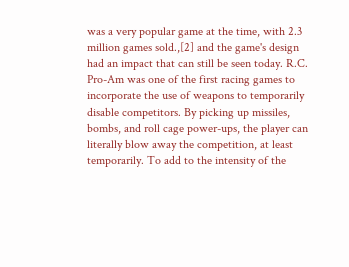was a very popular game at the time, with 2.3 million games sold.,[2] and the game's design had an impact that can still be seen today. R.C. Pro-Am was one of the first racing games to incorporate the use of weapons to temporarily disable competitors. By picking up missiles, bombs, and roll cage power-ups, the player can literally blow away the competition, at least temporarily. To add to the intensity of the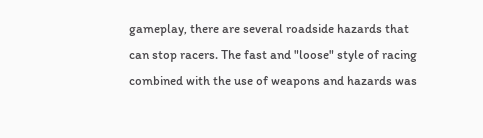gameplay, there are several roadside hazards that can stop racers. The fast and "loose" style of racing combined with the use of weapons and hazards was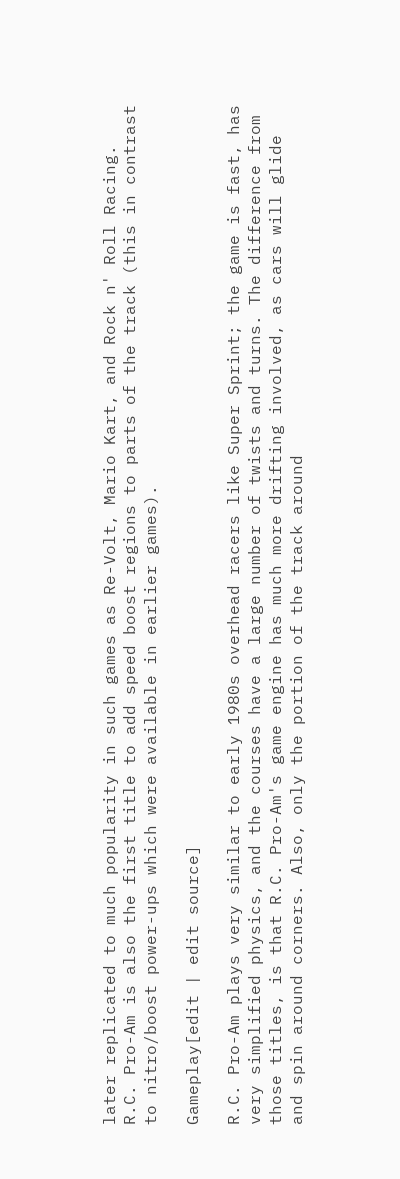later replicated to much popularity in such games as Re-Volt, Mario Kart, and Rock n' Roll Racing. R.C. Pro-Am is also the first title to add speed boost regions to parts of the track (this in contrast to nitro/boost power-ups which were available in earlier games).

Gameplay[edit | edit source]

R.C. Pro-Am plays very similar to early 1980s overhead racers like Super Sprint; the game is fast, has very simplified physics, and the courses have a large number of twists and turns. The difference from those titles, is that R.C. Pro-Am's game engine has much more drifting involved, as cars will glide and spin around corners. Also, only the portion of the track around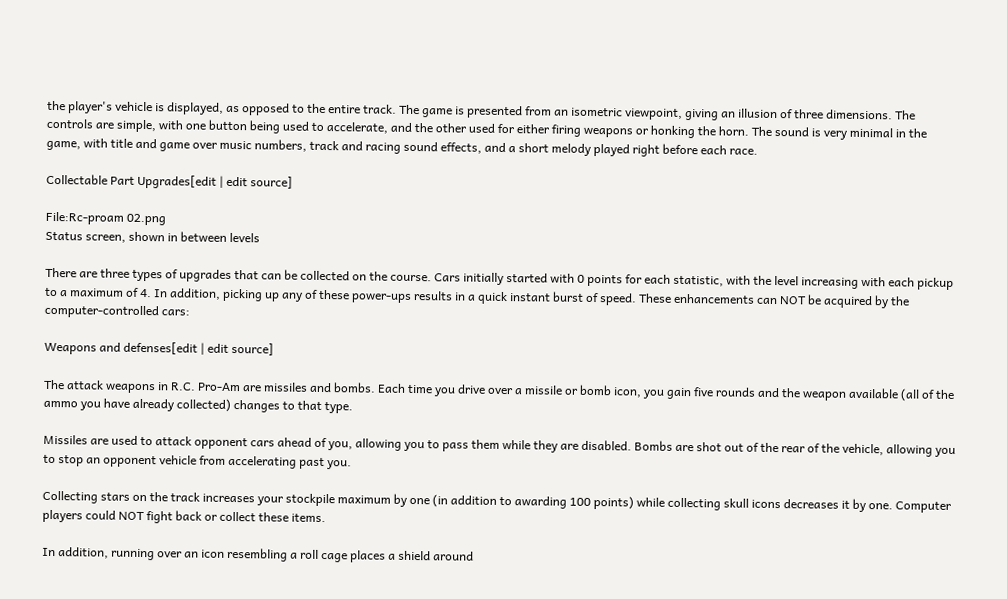the player's vehicle is displayed, as opposed to the entire track. The game is presented from an isometric viewpoint, giving an illusion of three dimensions. The controls are simple, with one button being used to accelerate, and the other used for either firing weapons or honking the horn. The sound is very minimal in the game, with title and game over music numbers, track and racing sound effects, and a short melody played right before each race.

Collectable Part Upgrades[edit | edit source]

File:Rc-proam 02.png
Status screen, shown in between levels

There are three types of upgrades that can be collected on the course. Cars initially started with 0 points for each statistic, with the level increasing with each pickup to a maximum of 4. In addition, picking up any of these power-ups results in a quick instant burst of speed. These enhancements can NOT be acquired by the computer-controlled cars:

Weapons and defenses[edit | edit source]

The attack weapons in R.C. Pro-Am are missiles and bombs. Each time you drive over a missile or bomb icon, you gain five rounds and the weapon available (all of the ammo you have already collected) changes to that type.

Missiles are used to attack opponent cars ahead of you, allowing you to pass them while they are disabled. Bombs are shot out of the rear of the vehicle, allowing you to stop an opponent vehicle from accelerating past you.

Collecting stars on the track increases your stockpile maximum by one (in addition to awarding 100 points) while collecting skull icons decreases it by one. Computer players could NOT fight back or collect these items.

In addition, running over an icon resembling a roll cage places a shield around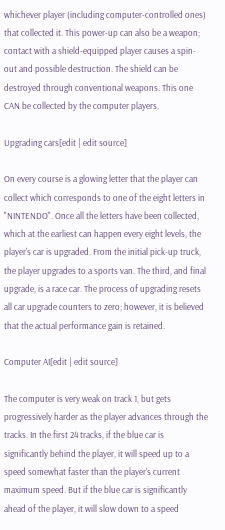whichever player (including computer-controlled ones) that collected it. This power-up can also be a weapon; contact with a shield-equipped player causes a spin-out and possible destruction. The shield can be destroyed through conventional weapons. This one CAN be collected by the computer players.

Upgrading cars[edit | edit source]

On every course is a glowing letter that the player can collect which corresponds to one of the eight letters in "NINTENDO". Once all the letters have been collected, which at the earliest can happen every eight levels, the player's car is upgraded. From the initial pick-up truck, the player upgrades to a sports van. The third, and final upgrade, is a race car. The process of upgrading resets all car upgrade counters to zero; however, it is believed that the actual performance gain is retained.

Computer AI[edit | edit source]

The computer is very weak on track 1, but gets progressively harder as the player advances through the tracks. In the first 24 tracks, if the blue car is significantly behind the player, it will speed up to a speed somewhat faster than the player's current maximum speed. But if the blue car is significantly ahead of the player, it will slow down to a speed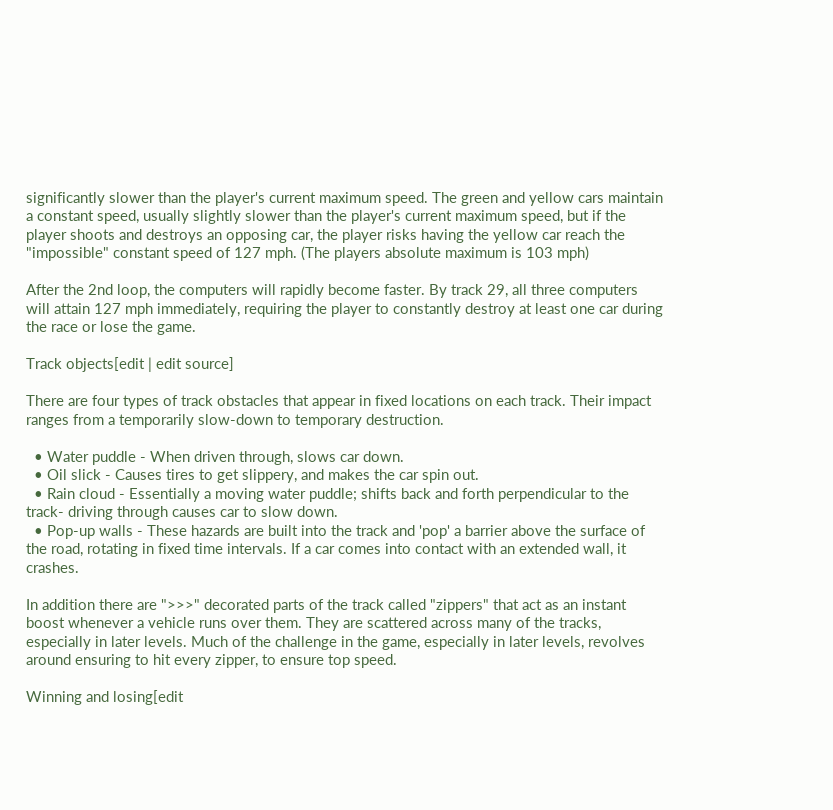significantly slower than the player's current maximum speed. The green and yellow cars maintain a constant speed, usually slightly slower than the player's current maximum speed, but if the player shoots and destroys an opposing car, the player risks having the yellow car reach the "impossible" constant speed of 127 mph. (The players absolute maximum is 103 mph)

After the 2nd loop, the computers will rapidly become faster. By track 29, all three computers will attain 127 mph immediately, requiring the player to constantly destroy at least one car during the race or lose the game.

Track objects[edit | edit source]

There are four types of track obstacles that appear in fixed locations on each track. Their impact ranges from a temporarily slow-down to temporary destruction.

  • Water puddle - When driven through, slows car down.
  • Oil slick - Causes tires to get slippery, and makes the car spin out.
  • Rain cloud - Essentially a moving water puddle; shifts back and forth perpendicular to the track- driving through causes car to slow down.
  • Pop-up walls - These hazards are built into the track and 'pop' a barrier above the surface of the road, rotating in fixed time intervals. If a car comes into contact with an extended wall, it crashes.

In addition there are ">>>" decorated parts of the track called "zippers" that act as an instant boost whenever a vehicle runs over them. They are scattered across many of the tracks, especially in later levels. Much of the challenge in the game, especially in later levels, revolves around ensuring to hit every zipper, to ensure top speed.

Winning and losing[edit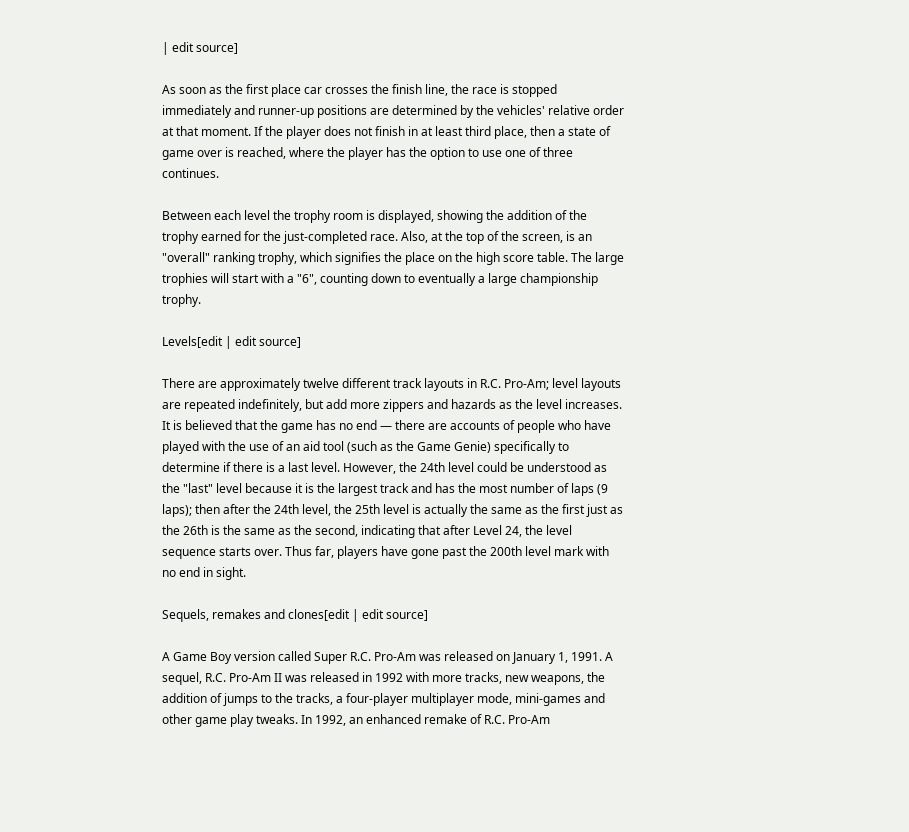| edit source]

As soon as the first place car crosses the finish line, the race is stopped immediately and runner-up positions are determined by the vehicles' relative order at that moment. If the player does not finish in at least third place, then a state of game over is reached, where the player has the option to use one of three continues.

Between each level the trophy room is displayed, showing the addition of the trophy earned for the just-completed race. Also, at the top of the screen, is an "overall" ranking trophy, which signifies the place on the high score table. The large trophies will start with a "6", counting down to eventually a large championship trophy.

Levels[edit | edit source]

There are approximately twelve different track layouts in R.C. Pro-Am; level layouts are repeated indefinitely, but add more zippers and hazards as the level increases. It is believed that the game has no end — there are accounts of people who have played with the use of an aid tool (such as the Game Genie) specifically to determine if there is a last level. However, the 24th level could be understood as the "last" level because it is the largest track and has the most number of laps (9 laps); then after the 24th level, the 25th level is actually the same as the first just as the 26th is the same as the second, indicating that after Level 24, the level sequence starts over. Thus far, players have gone past the 200th level mark with no end in sight.

Sequels, remakes and clones[edit | edit source]

A Game Boy version called Super R.C. Pro-Am was released on January 1, 1991. A sequel, R.C. Pro-Am II was released in 1992 with more tracks, new weapons, the addition of jumps to the tracks, a four-player multiplayer mode, mini-games and other game play tweaks. In 1992, an enhanced remake of R.C. Pro-Am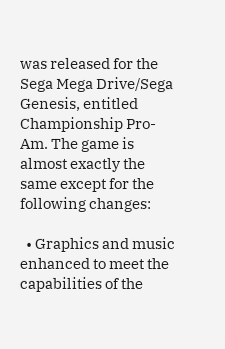was released for the Sega Mega Drive/Sega Genesis, entitled Championship Pro-Am. The game is almost exactly the same except for the following changes:

  • Graphics and music enhanced to meet the capabilities of the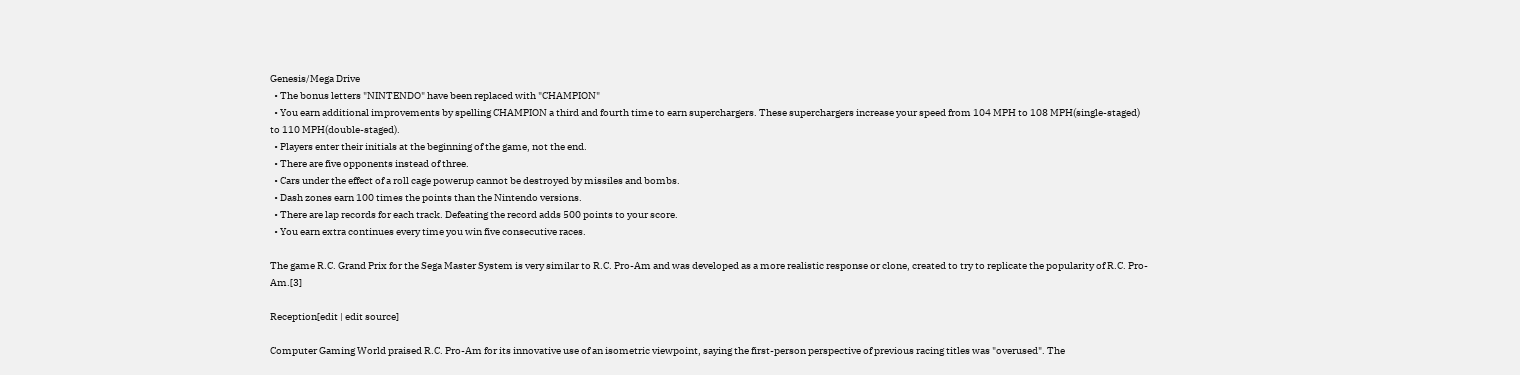Genesis/Mega Drive
  • The bonus letters "NINTENDO" have been replaced with "CHAMPION"
  • You earn additional improvements by spelling CHAMPION a third and fourth time to earn superchargers. These superchargers increase your speed from 104 MPH to 108 MPH(single-staged) to 110 MPH(double-staged).
  • Players enter their initials at the beginning of the game, not the end.
  • There are five opponents instead of three.
  • Cars under the effect of a roll cage powerup cannot be destroyed by missiles and bombs.
  • Dash zones earn 100 times the points than the Nintendo versions.
  • There are lap records for each track. Defeating the record adds 500 points to your score.
  • You earn extra continues every time you win five consecutive races.

The game R.C. Grand Prix for the Sega Master System is very similar to R.C. Pro-Am and was developed as a more realistic response or clone, created to try to replicate the popularity of R.C. Pro-Am.[3]

Reception[edit | edit source]

Computer Gaming World praised R.C. Pro-Am for its innovative use of an isometric viewpoint, saying the first-person perspective of previous racing titles was "overused". The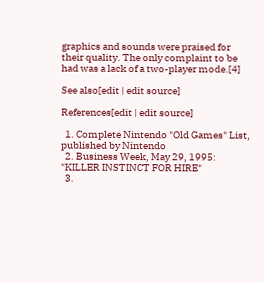graphics and sounds were praised for their quality. The only complaint to be had was a lack of a two-player mode.[4]

See also[edit | edit source]

References[edit | edit source]

  1. Complete Nintendo "Old Games" List, published by Nintendo
  2. Business Week, May 29, 1995: "KILLER INSTINCT FOR HIRE"
  3.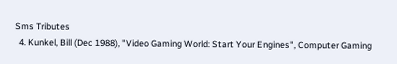Sms Tributes
  4. Kunkel, Bill (Dec 1988), "Video Gaming World: Start Your Engines", Computer Gaming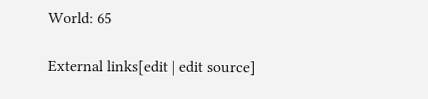World: 65

External links[edit | edit source]